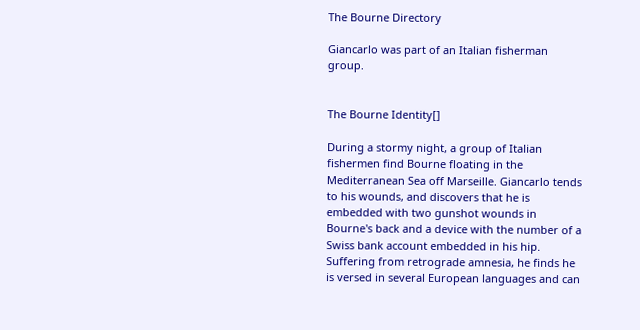The Bourne Directory

Giancarlo was part of an Italian fisherman group.


The Bourne Identity[]

During a stormy night, a group of Italian fishermen find Bourne floating in the Mediterranean Sea off Marseille. Giancarlo tends to his wounds, and discovers that he is embedded with two gunshot wounds in Bourne's back and a device with the number of a Swiss bank account embedded in his hip. Suffering from retrograde amnesia, he finds he is versed in several European languages and can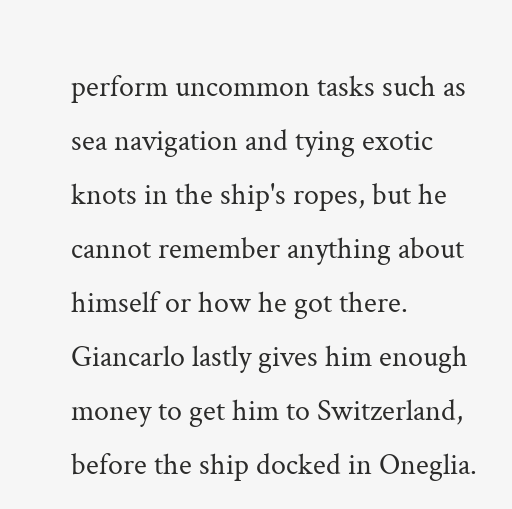perform uncommon tasks such as sea navigation and tying exotic knots in the ship's ropes, but he cannot remember anything about himself or how he got there. Giancarlo lastly gives him enough money to get him to Switzerland, before the ship docked in Oneglia.